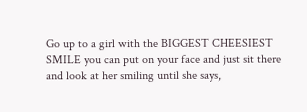Go up to a girl with the BIGGEST CHEESIEST SMILE you can put on your face and just sit there and look at her smiling until she says,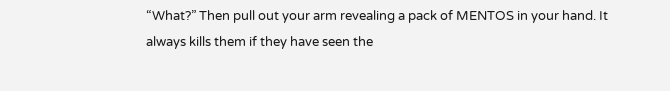“What?” Then pull out your arm revealing a pack of MENTOS in your hand. It always kills them if they have seen the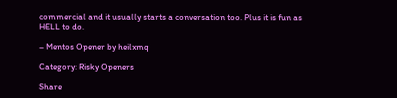commercial and it usually starts a conversation too. Plus it is fun as HELL to do.

– Mentos Opener by heilxmq

Category: Risky Openers

Share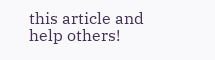this article and help others!